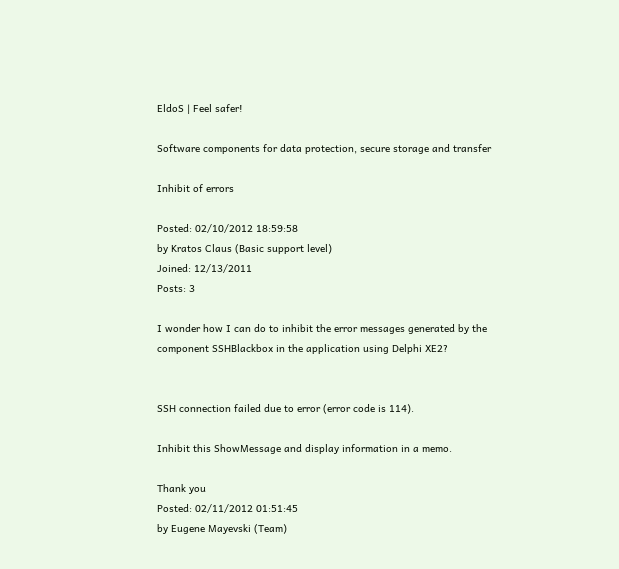EldoS | Feel safer!

Software components for data protection, secure storage and transfer

Inhibit of errors

Posted: 02/10/2012 18:59:58
by Kratos Claus (Basic support level)
Joined: 12/13/2011
Posts: 3

I wonder how I can do to inhibit the error messages generated by the component SSHBlackbox in the application using Delphi XE2?


SSH connection failed due to error (error code is 114).

Inhibit this ShowMessage and display information in a memo.

Thank you
Posted: 02/11/2012 01:51:45
by Eugene Mayevski (Team)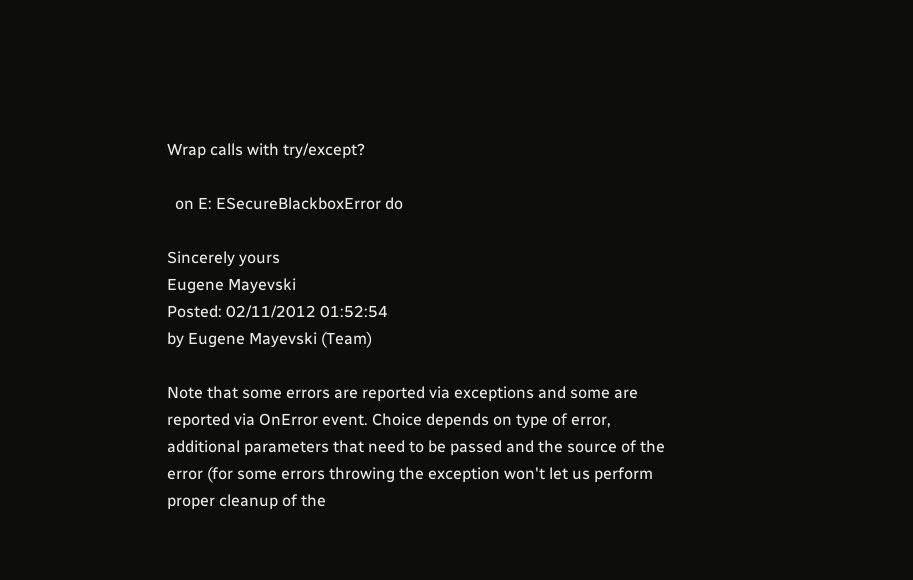Wrap calls with try/except?

  on E: ESecureBlackboxError do

Sincerely yours
Eugene Mayevski
Posted: 02/11/2012 01:52:54
by Eugene Mayevski (Team)

Note that some errors are reported via exceptions and some are reported via OnError event. Choice depends on type of error, additional parameters that need to be passed and the source of the error (for some errors throwing the exception won't let us perform proper cleanup of the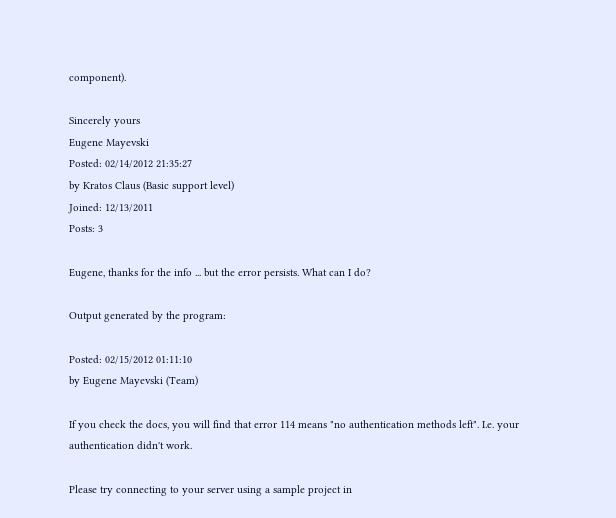component).

Sincerely yours
Eugene Mayevski
Posted: 02/14/2012 21:35:27
by Kratos Claus (Basic support level)
Joined: 12/13/2011
Posts: 3

Eugene, thanks for the info ... but the error persists. What can I do?

Output generated by the program:

Posted: 02/15/2012 01:11:10
by Eugene Mayevski (Team)

If you check the docs, you will find that error 114 means "no authentication methods left". I.e. your authentication didn't work.

Please try connecting to your server using a sample project in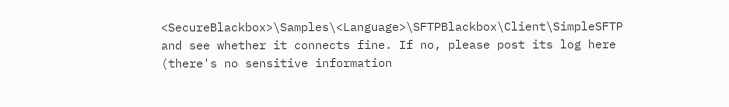<SecureBlackbox>\Samples\<Language>\SFTPBlackbox\Client\SimpleSFTP and see whether it connects fine. If no, please post its log here (there's no sensitive information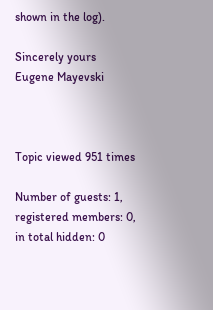shown in the log).

Sincerely yours
Eugene Mayevski



Topic viewed 951 times

Number of guests: 1, registered members: 0, in total hidden: 0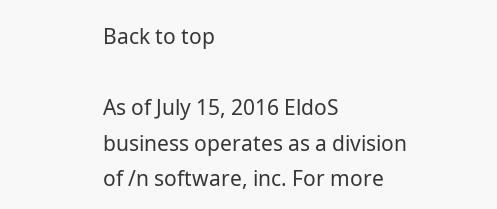Back to top

As of July 15, 2016 EldoS business operates as a division of /n software, inc. For more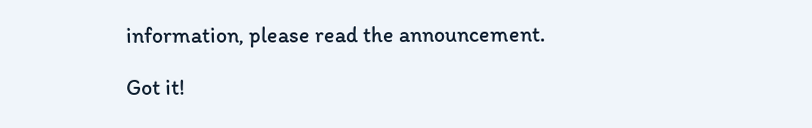information, please read the announcement.

Got it!